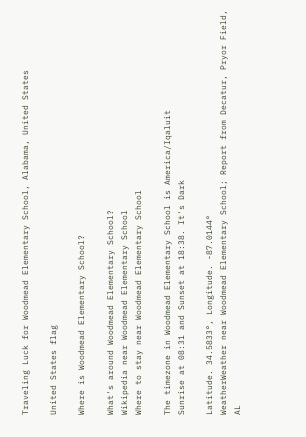Traveling Luck for Woodmead Elementary School, Alabama, United States

United States flag

Where is Woodmead Elementary School?

What's around Woodmead Elementary School?
Wikipedia near Woodmead Elementary School
Where to stay near Woodmead Elementary School

The timezone in Woodmead Elementary School is America/Iqaluit
Sunrise at 08:31 and Sunset at 18:38. It's Dark

Latitude. 34.5833°, Longitude. -87.0144°
WeatherWeather near Woodmead Elementary School; Report from Decatur, Pryor Field, AL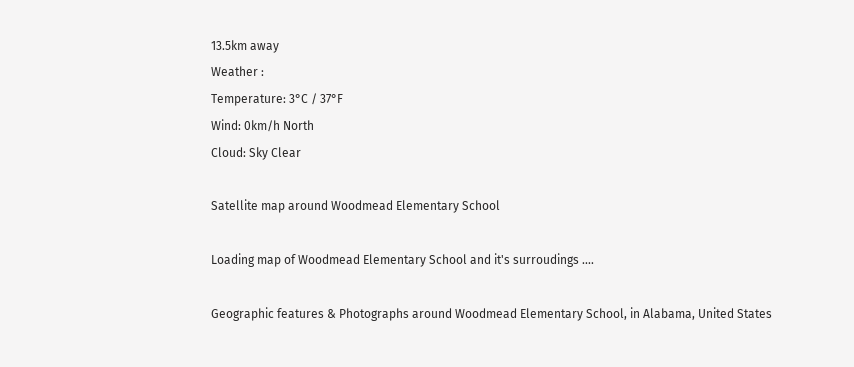13.5km away
Weather :
Temperature: 3°C / 37°F
Wind: 0km/h North
Cloud: Sky Clear

Satellite map around Woodmead Elementary School

Loading map of Woodmead Elementary School and it's surroudings ....

Geographic features & Photographs around Woodmead Elementary School, in Alabama, United States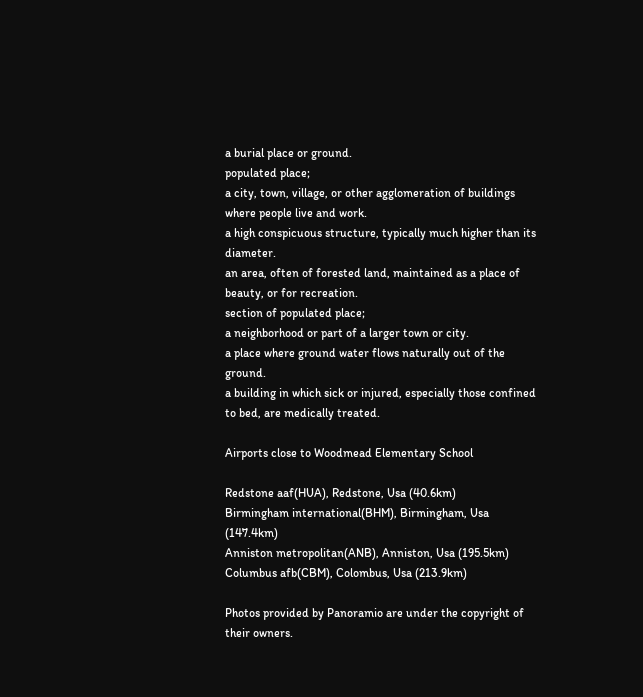a burial place or ground.
populated place;
a city, town, village, or other agglomeration of buildings where people live and work.
a high conspicuous structure, typically much higher than its diameter.
an area, often of forested land, maintained as a place of beauty, or for recreation.
section of populated place;
a neighborhood or part of a larger town or city.
a place where ground water flows naturally out of the ground.
a building in which sick or injured, especially those confined to bed, are medically treated.

Airports close to Woodmead Elementary School

Redstone aaf(HUA), Redstone, Usa (40.6km)
Birmingham international(BHM), Birmingham, Usa (147.4km)
Anniston metropolitan(ANB), Anniston, Usa (195.5km)
Columbus afb(CBM), Colombus, Usa (213.9km)

Photos provided by Panoramio are under the copyright of their owners.